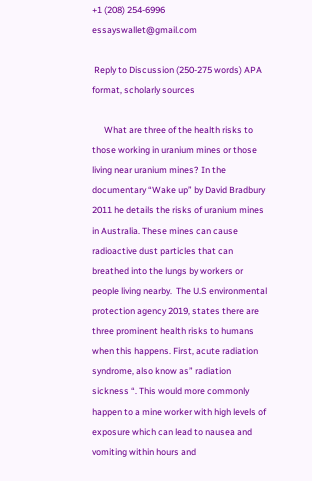+1 (208) 254-6996 essayswallet@gmail.com

 Reply to Discussion (250-275 words) APA format, scholarly sources

      What are three of the health risks to those working in uranium mines or those living near uranium mines? In the documentary “Wake up” by David Bradbury 2011 he details the risks of uranium mines in Australia. These mines can cause radioactive dust particles that can breathed into the lungs by workers or people living nearby.  The U.S environmental protection agency 2019, states there are three prominent health risks to humans when this happens. First, acute radiation syndrome, also know as” radiation sickness “. This would more commonly happen to a mine worker with high levels of exposure which can lead to nausea and vomiting within hours and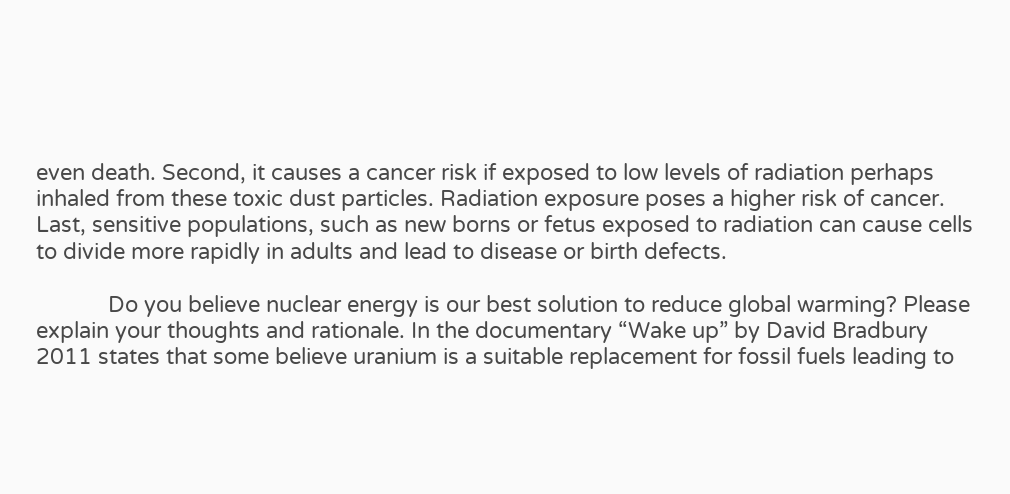even death. Second, it causes a cancer risk if exposed to low levels of radiation perhaps inhaled from these toxic dust particles. Radiation exposure poses a higher risk of cancer. Last, sensitive populations, such as new borns or fetus exposed to radiation can cause cells to divide more rapidly in adults and lead to disease or birth defects.

            Do you believe nuclear energy is our best solution to reduce global warming? Please explain your thoughts and rationale. In the documentary “Wake up” by David Bradbury 2011 states that some believe uranium is a suitable replacement for fossil fuels leading to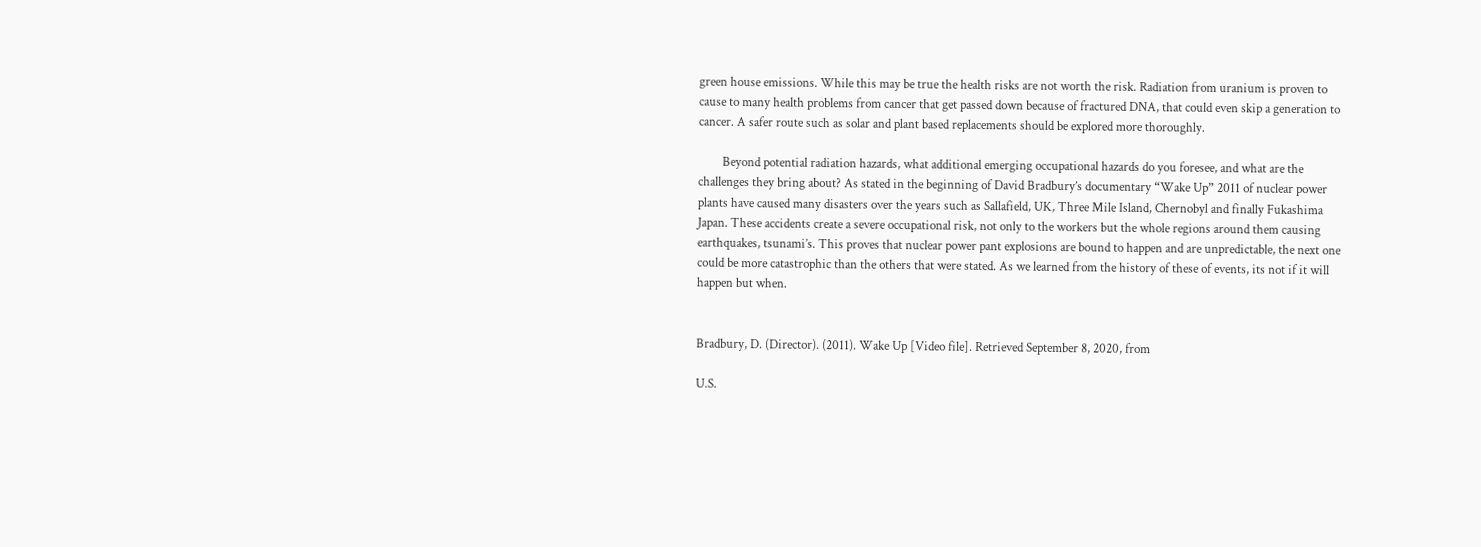green house emissions. While this may be true the health risks are not worth the risk. Radiation from uranium is proven to cause to many health problems from cancer that get passed down because of fractured DNA, that could even skip a generation to cancer. A safer route such as solar and plant based replacements should be explored more thoroughly.

        Beyond potential radiation hazards, what additional emerging occupational hazards do you foresee, and what are the challenges they bring about? As stated in the beginning of David Bradbury’s documentary “Wake Up” 2011 of nuclear power plants have caused many disasters over the years such as Sallafield, UK, Three Mile Island, Chernobyl and finally Fukashima Japan. These accidents create a severe occupational risk, not only to the workers but the whole regions around them causing earthquakes, tsunami’s. This proves that nuclear power pant explosions are bound to happen and are unpredictable, the next one could be more catastrophic than the others that were stated. As we learned from the history of these of events, its not if it will happen but when.


Bradbury, D. (Director). (2011). Wake Up [Video file]. Retrieved September 8, 2020, from

U.S.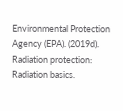Environmental Protection Agency (EPA). (2019d). Radiation protection: Radiation basics.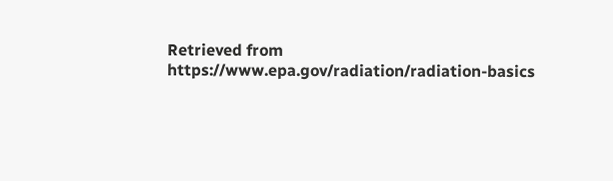Retrieved from https://www.epa.gov/radiation/radiation-basics